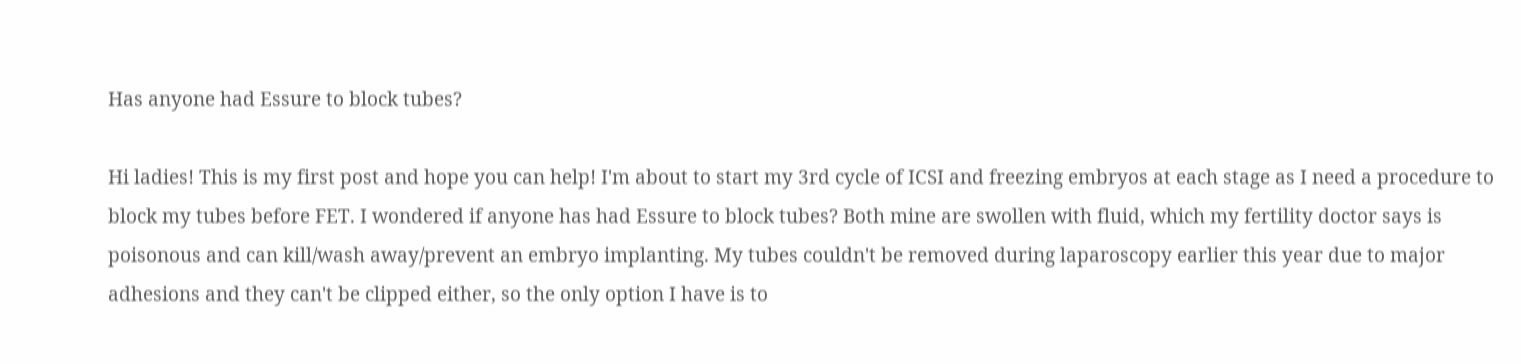Has anyone had Essure to block tubes?

Hi ladies! This is my first post and hope you can help! I'm about to start my 3rd cycle of ICSI and freezing embryos at each stage as I need a procedure to block my tubes before FET. I wondered if anyone has had Essure to block tubes? Both mine are swollen with fluid, which my fertility doctor says is poisonous and can kill/wash away/prevent an embryo implanting. My tubes couldn't be removed during laparoscopy earlier this year due to major adhesions and they can't be clipped either, so the only option I have is to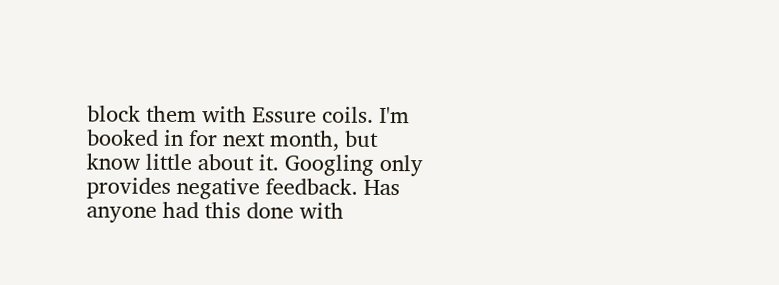block them with Essure coils. I'm booked in for next month, but know little about it. Googling only provides negative feedback. Has anyone had this done with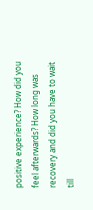positive experience? How did you feel afterwards? How long was recovery and did you have to wait till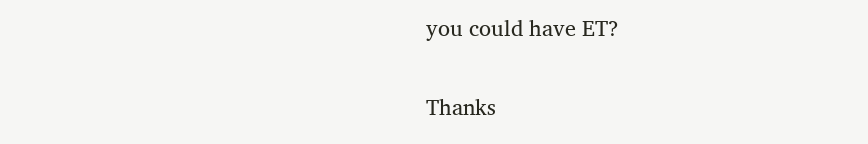you could have ET?

Thanks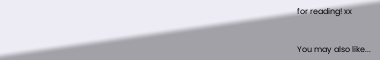for reading! xx


You may also like...